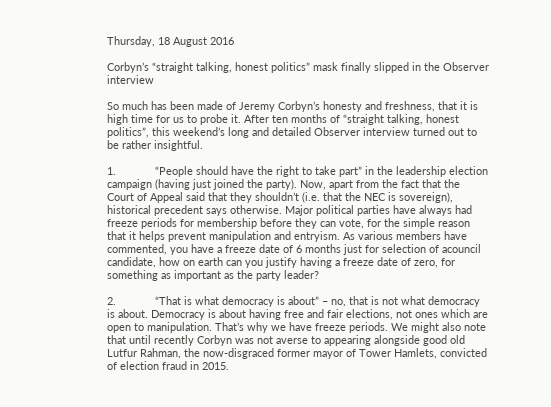Thursday, 18 August 2016

Corbyn’s “straight talking, honest politics” mask finally slipped in the Observer interview

So much has been made of Jeremy Corbyn’s honesty and freshness, that it is high time for us to probe it. After ten months of “straight talking, honest politics”, this weekend’s long and detailed Observer interview turned out to be rather insightful.

1.             “People should have the right to take part” in the leadership election campaign (having just joined the party). Now, apart from the fact that the Court of Appeal said that they shouldn’t (i.e. that the NEC is sovereign), historical precedent says otherwise. Major political parties have always had freeze periods for membership before they can vote, for the simple reason that it helps prevent manipulation and entryism. As various members have commented, you have a freeze date of 6 months just for selection of acouncil candidate, how on earth can you justify having a freeze date of zero, for something as important as the party leader?

2.             “That is what democracy is about” – no, that is not what democracy is about. Democracy is about having free and fair elections, not ones which are open to manipulation. That’s why we have freeze periods. We might also note that until recently Corbyn was not averse to appearing alongside good old Lutfur Rahman, the now-disgraced former mayor of Tower Hamlets, convicted of election fraud in 2015.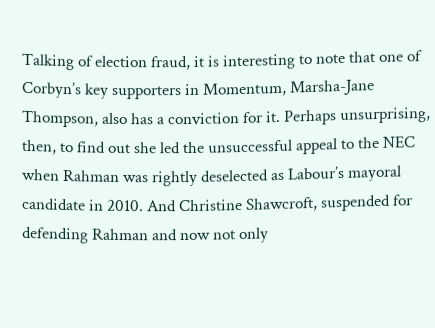Talking of election fraud, it is interesting to note that one of Corbyn’s key supporters in Momentum, Marsha-Jane Thompson, also has a conviction for it. Perhaps unsurprising, then, to find out she led the unsuccessful appeal to the NEC when Rahman was rightly deselected as Labour’s mayoral candidate in 2010. And Christine Shawcroft, suspended for defending Rahman and now not only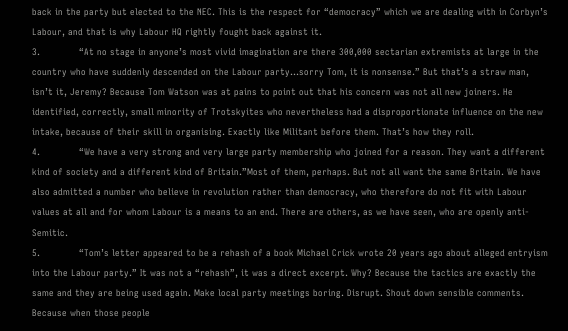back in the party but elected to the NEC. This is the respect for “democracy” which we are dealing with in Corbyn’s Labour, and that is why Labour HQ rightly fought back against it.
3.             “At no stage in anyone’s most vivid imagination are there 300,000 sectarian extremists at large in the country who have suddenly descended on the Labour party…sorry Tom, it is nonsense.” But that’s a straw man, isn’t it, Jeremy? Because Tom Watson was at pains to point out that his concern was not all new joiners. He identified, correctly, small minority of Trotskyites who nevertheless had a disproportionate influence on the new intake, because of their skill in organising. Exactly like Militant before them. That’s how they roll.
4.             “We have a very strong and very large party membership who joined for a reason. They want a different kind of society and a different kind of Britain.”Most of them, perhaps. But not all want the same Britain. We have also admitted a number who believe in revolution rather than democracy, who therefore do not fit with Labour values at all and for whom Labour is a means to an end. There are others, as we have seen, who are openly anti-Semitic.
5.             “Tom’s letter appeared to be a rehash of a book Michael Crick wrote 20 years ago about alleged entryism into the Labour party.” It was not a “rehash”, it was a direct excerpt. Why? Because the tactics are exactly the same and they are being used again. Make local party meetings boring. Disrupt. Shout down sensible comments. Because when those people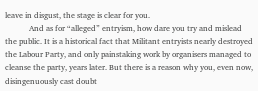leave in disgust, the stage is clear for you.
            And as for “alleged” entryism, how dare you try and mislead the public. It is a historical fact that Militant entryists nearly destroyed the Labour Party, and only painstaking work by organisers managed to cleanse the party, years later. But there is a reason why you, even now, disingenuously cast doubt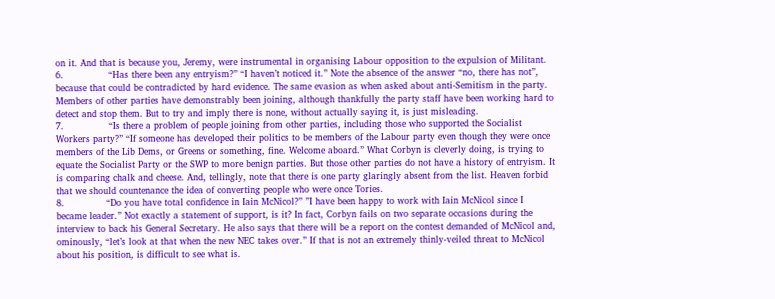on it. And that is because you, Jeremy, were instrumental in organising Labour opposition to the expulsion of Militant.
6.               “Has there been any entryism?” “I haven’t noticed it.” Note the absence of the answer “no, there has not”, because that could be contradicted by hard evidence. The same evasion as when asked about anti-Semitism in the party. Members of other parties have demonstrably been joining, although thankfully the party staff have been working hard to detect and stop them. But to try and imply there is none, without actually saying it, is just misleading.
7.               “Is there a problem of people joining from other parties, including those who supported the Socialist Workers party?” “If someone has developed their politics to be members of the Labour party even though they were once members of the Lib Dems, or Greens or something, fine. Welcome aboard.” What Corbyn is cleverly doing, is trying to equate the Socialist Party or the SWP to more benign parties. But those other parties do not have a history of entryism. It is comparing chalk and cheese. And, tellingly, note that there is one party glaringly absent from the list. Heaven forbid that we should countenance the idea of converting people who were once Tories.
8.              “Do you have total confidence in Iain McNicol?” ”I have been happy to work with Iain McNicol since I became leader.” Not exactly a statement of support, is it? In fact, Corbyn fails on two separate occasions during the interview to back his General Secretary. He also says that there will be a report on the contest demanded of McNicol and, ominously, “let’s look at that when the new NEC takes over.” If that is not an extremely thinly-veiled threat to McNicol about his position, is difficult to see what is.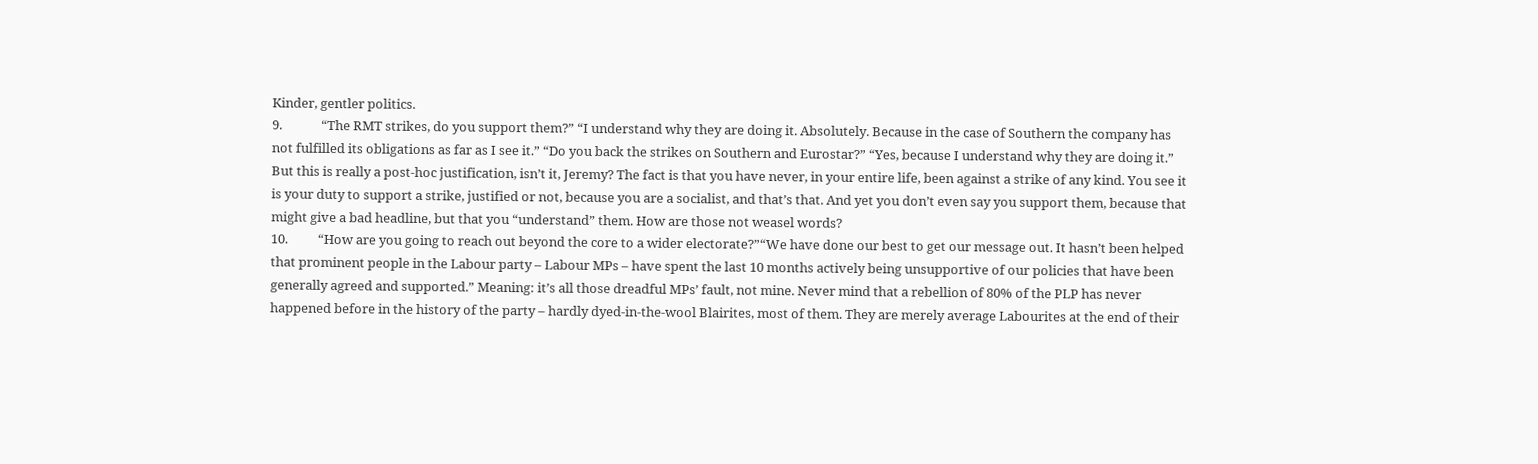Kinder, gentler politics.
9.             “The RMT strikes, do you support them?” “I understand why they are doing it. Absolutely. Because in the case of Southern the company has not fulfilled its obligations as far as I see it.” “Do you back the strikes on Southern and Eurostar?” “Yes, because I understand why they are doing it.” But this is really a post-hoc justification, isn’t it, Jeremy? The fact is that you have never, in your entire life, been against a strike of any kind. You see it is your duty to support a strike, justified or not, because you are a socialist, and that’s that. And yet you don’t even say you support them, because that might give a bad headline, but that you “understand” them. How are those not weasel words?
10.          “How are you going to reach out beyond the core to a wider electorate?”“We have done our best to get our message out. It hasn’t been helped that prominent people in the Labour party – Labour MPs – have spent the last 10 months actively being unsupportive of our policies that have been generally agreed and supported.” Meaning: it’s all those dreadful MPs’ fault, not mine. Never mind that a rebellion of 80% of the PLP has never happened before in the history of the party – hardly dyed-in-the-wool Blairites, most of them. They are merely average Labourites at the end of their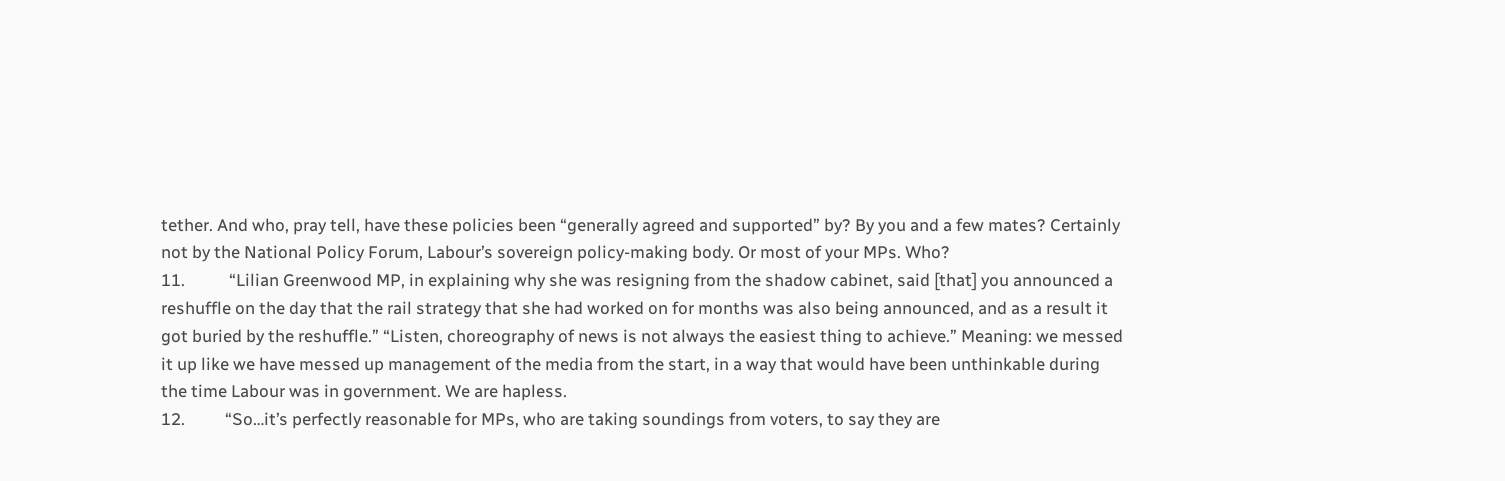tether. And who, pray tell, have these policies been “generally agreed and supported” by? By you and a few mates? Certainly not by the National Policy Forum, Labour’s sovereign policy-making body. Or most of your MPs. Who?
11.           “Lilian Greenwood MP, in explaining why she was resigning from the shadow cabinet, said [that] you announced a reshuffle on the day that the rail strategy that she had worked on for months was also being announced, and as a result it got buried by the reshuffle.” “Listen, choreography of news is not always the easiest thing to achieve.” Meaning: we messed it up like we have messed up management of the media from the start, in a way that would have been unthinkable during the time Labour was in government. We are hapless.
12.          “So…it’s perfectly reasonable for MPs, who are taking soundings from voters, to say they are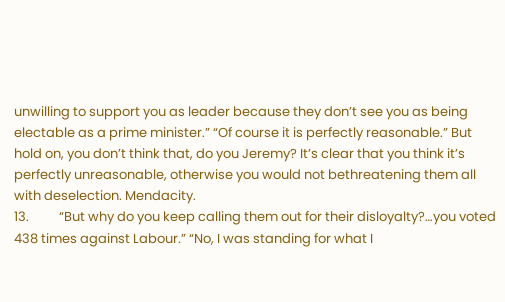unwilling to support you as leader because they don’t see you as being electable as a prime minister.” “Of course it is perfectly reasonable.” But hold on, you don’t think that, do you Jeremy? It’s clear that you think it’s perfectly unreasonable, otherwise you would not bethreatening them all with deselection. Mendacity.
13.          “But why do you keep calling them out for their disloyalty?…you voted 438 times against Labour.” “No, I was standing for what I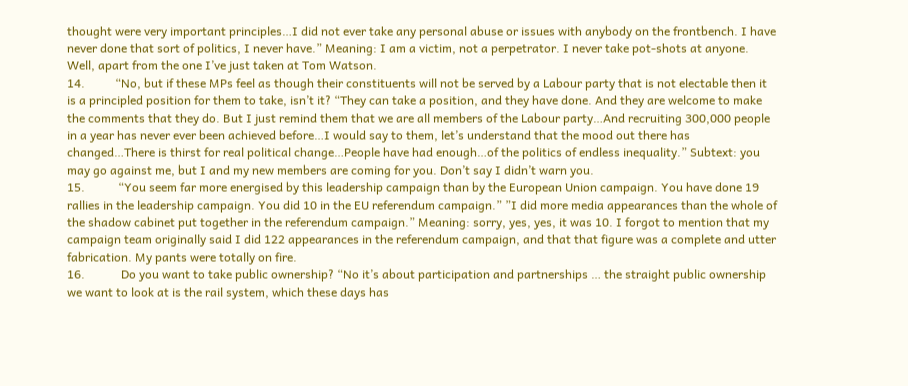thought were very important principles…I did not ever take any personal abuse or issues with anybody on the frontbench. I have never done that sort of politics, I never have.” Meaning: I am a victim, not a perpetrator. I never take pot-shots at anyone. Well, apart from the one I’ve just taken at Tom Watson.
14.          “No, but if these MPs feel as though their constituents will not be served by a Labour party that is not electable then it is a principled position for them to take, isn’t it? “They can take a position, and they have done. And they are welcome to make the comments that they do. But I just remind them that we are all members of the Labour party…And recruiting 300,000 people in a year has never ever been achieved before…I would say to them, let’s understand that the mood out there has changed…There is thirst for real political change…People have had enough…of the politics of endless inequality.” Subtext: you may go against me, but I and my new members are coming for you. Don’t say I didn’t warn you.
15.           “You seem far more energised by this leadership campaign than by the European Union campaign. You have done 19 rallies in the leadership campaign. You did 10 in the EU referendum campaign.” ”I did more media appearances than the whole of the shadow cabinet put together in the referendum campaign.” Meaning: sorry, yes, yes, it was 10. I forgot to mention that my campaign team originally said I did 122 appearances in the referendum campaign, and that that figure was a complete and utter fabrication. My pants were totally on fire.
16.            Do you want to take public ownership? “No it’s about participation and partnerships … the straight public ownership we want to look at is the rail system, which these days has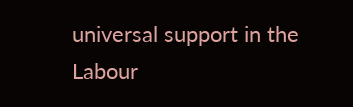universal support in the Labour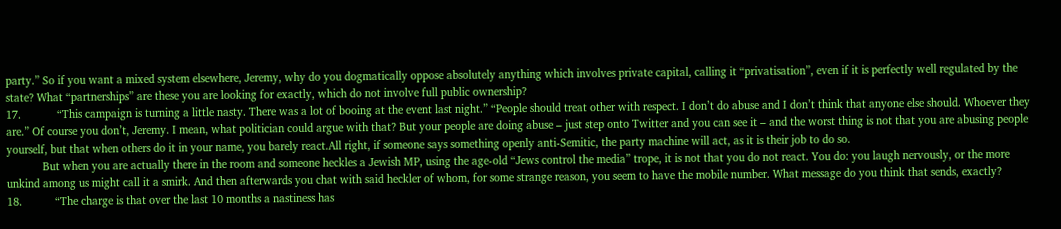party.” So if you want a mixed system elsewhere, Jeremy, why do you dogmatically oppose absolutely anything which involves private capital, calling it “privatisation”, even if it is perfectly well regulated by the state? What “partnerships” are these you are looking for exactly, which do not involve full public ownership?
17.            “This campaign is turning a little nasty. There was a lot of booing at the event last night.” “People should treat other with respect. I don’t do abuse and I don’t think that anyone else should. Whoever they are.” Of course you don’t, Jeremy. I mean, what politician could argue with that? But your people are doing abuse – just step onto Twitter and you can see it – and the worst thing is not that you are abusing people yourself, but that when others do it in your name, you barely react.All right, if someone says something openly anti-Semitic, the party machine will act, as it is their job to do so.
            But when you are actually there in the room and someone heckles a Jewish MP, using the age-old “Jews control the media” trope, it is not that you do not react. You do: you laugh nervously, or the more unkind among us might call it a smirk. And then afterwards you chat with said heckler of whom, for some strange reason, you seem to have the mobile number. What message do you think that sends, exactly?
18.           “The charge is that over the last 10 months a nastiness has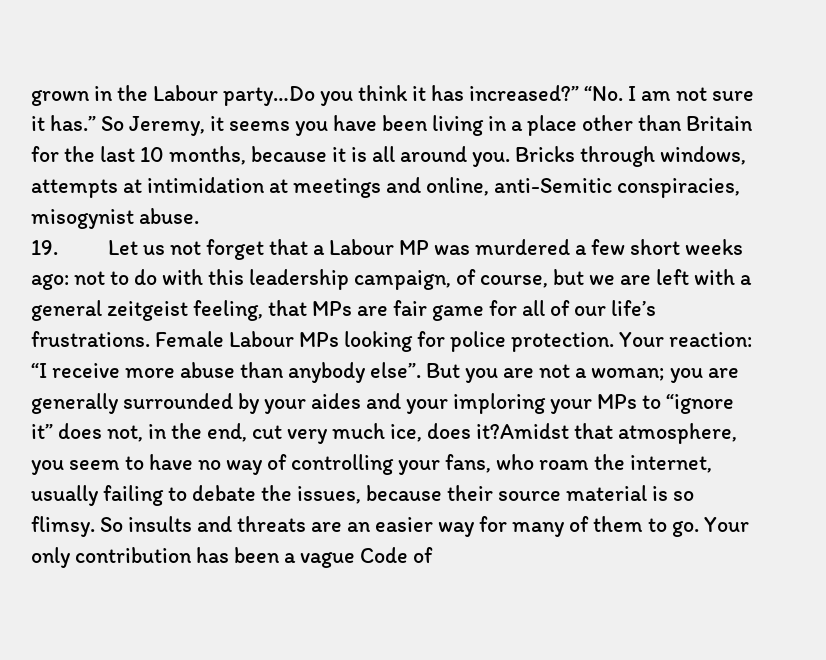grown in the Labour party…Do you think it has increased?” “No. I am not sure it has.” So Jeremy, it seems you have been living in a place other than Britain for the last 10 months, because it is all around you. Bricks through windows, attempts at intimidation at meetings and online, anti-Semitic conspiracies, misogynist abuse.
19.          Let us not forget that a Labour MP was murdered a few short weeks ago: not to do with this leadership campaign, of course, but we are left with a general zeitgeist feeling, that MPs are fair game for all of our life’s frustrations. Female Labour MPs looking for police protection. Your reaction: “I receive more abuse than anybody else”. But you are not a woman; you are generally surrounded by your aides and your imploring your MPs to “ignore it” does not, in the end, cut very much ice, does it?Amidst that atmosphere, you seem to have no way of controlling your fans, who roam the internet, usually failing to debate the issues, because their source material is so flimsy. So insults and threats are an easier way for many of them to go. Your only contribution has been a vague Code of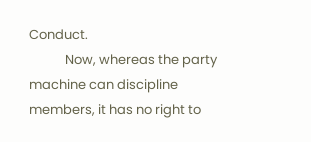Conduct.
            Now, whereas the party machine can discipline members, it has no right to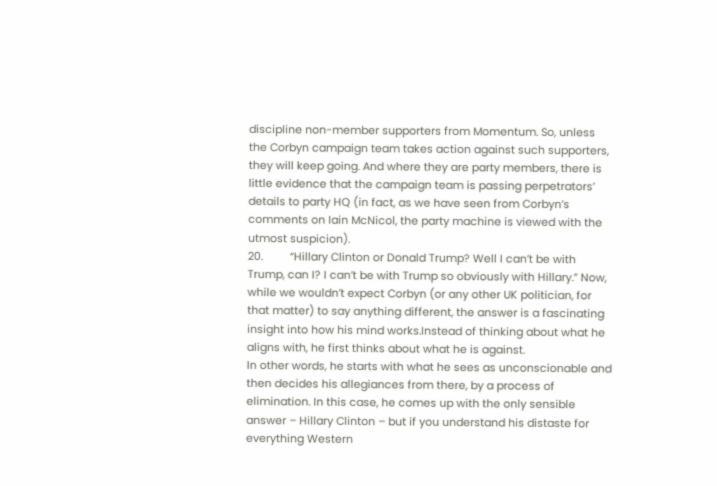discipline non-member supporters from Momentum. So, unless the Corbyn campaign team takes action against such supporters, they will keep going. And where they are party members, there is little evidence that the campaign team is passing perpetrators’ details to party HQ (in fact, as we have seen from Corbyn’s comments on Iain McNicol, the party machine is viewed with the utmost suspicion).
20.         “Hillary Clinton or Donald Trump? Well I can’t be with Trump, can I? I can’t be with Trump so obviously with Hillary.” Now, while we wouldn’t expect Corbyn (or any other UK politician, for that matter) to say anything different, the answer is a fascinating insight into how his mind works.Instead of thinking about what he aligns with, he first thinks about what he is against.
In other words, he starts with what he sees as unconscionable and then decides his allegiances from there, by a process of elimination. In this case, he comes up with the only sensible answer – Hillary Clinton – but if you understand his distaste for everything Western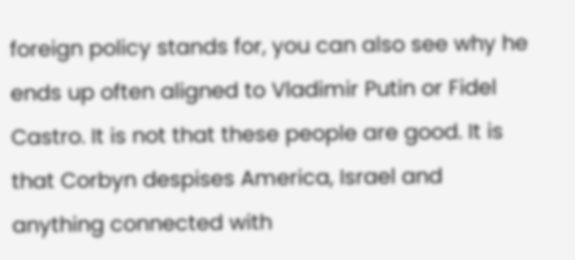foreign policy stands for, you can also see why he ends up often aligned to Vladimir Putin or Fidel Castro. It is not that these people are good. It is that Corbyn despises America, Israel and anything connected with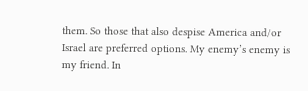them. So those that also despise America and/or Israel are preferred options. My enemy’s enemy is my friend. In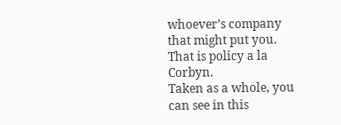whoever’s company that might put you. That is policy a la Corbyn.
Taken as a whole, you can see in this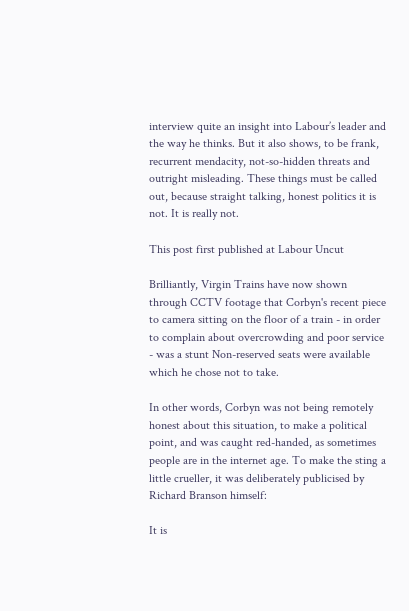interview quite an insight into Labour’s leader and the way he thinks. But it also shows, to be frank, recurrent mendacity, not-so-hidden threats and outright misleading. These things must be called out, because straight talking, honest politics it is not. It is really not.

This post first published at Labour Uncut

Brilliantly, Virgin Trains have now shown through CCTV footage that Corbyn's recent piece to camera sitting on the floor of a train - in order to complain about overcrowding and poor service - was a stunt Non-reserved seats were available which he chose not to take.

In other words, Corbyn was not being remotely honest about this situation, to make a political point, and was caught red-handed, as sometimes people are in the internet age. To make the sting a little crueller, it was deliberately publicised by Richard Branson himself:

It is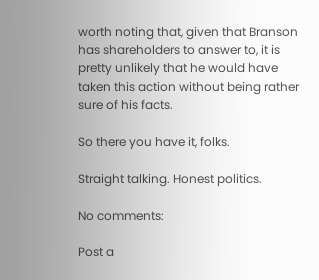worth noting that, given that Branson has shareholders to answer to, it is pretty unlikely that he would have taken this action without being rather sure of his facts.

So there you have it, folks.

Straight talking. Honest politics.

No comments:

Post a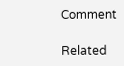Comment

Related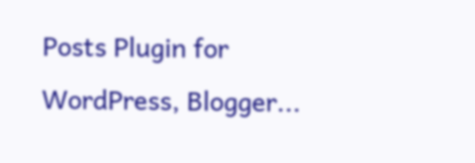Posts Plugin for WordPress, Blogger...